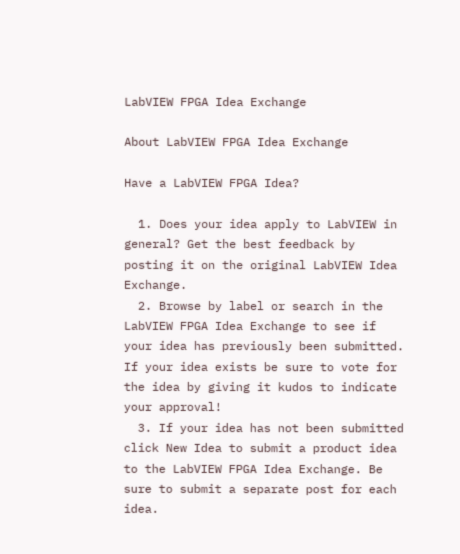LabVIEW FPGA Idea Exchange

About LabVIEW FPGA Idea Exchange

Have a LabVIEW FPGA Idea?

  1. Does your idea apply to LabVIEW in general? Get the best feedback by posting it on the original LabVIEW Idea Exchange.
  2. Browse by label or search in the LabVIEW FPGA Idea Exchange to see if your idea has previously been submitted. If your idea exists be sure to vote for the idea by giving it kudos to indicate your approval!
  3. If your idea has not been submitted click New Idea to submit a product idea to the LabVIEW FPGA Idea Exchange. Be sure to submit a separate post for each idea.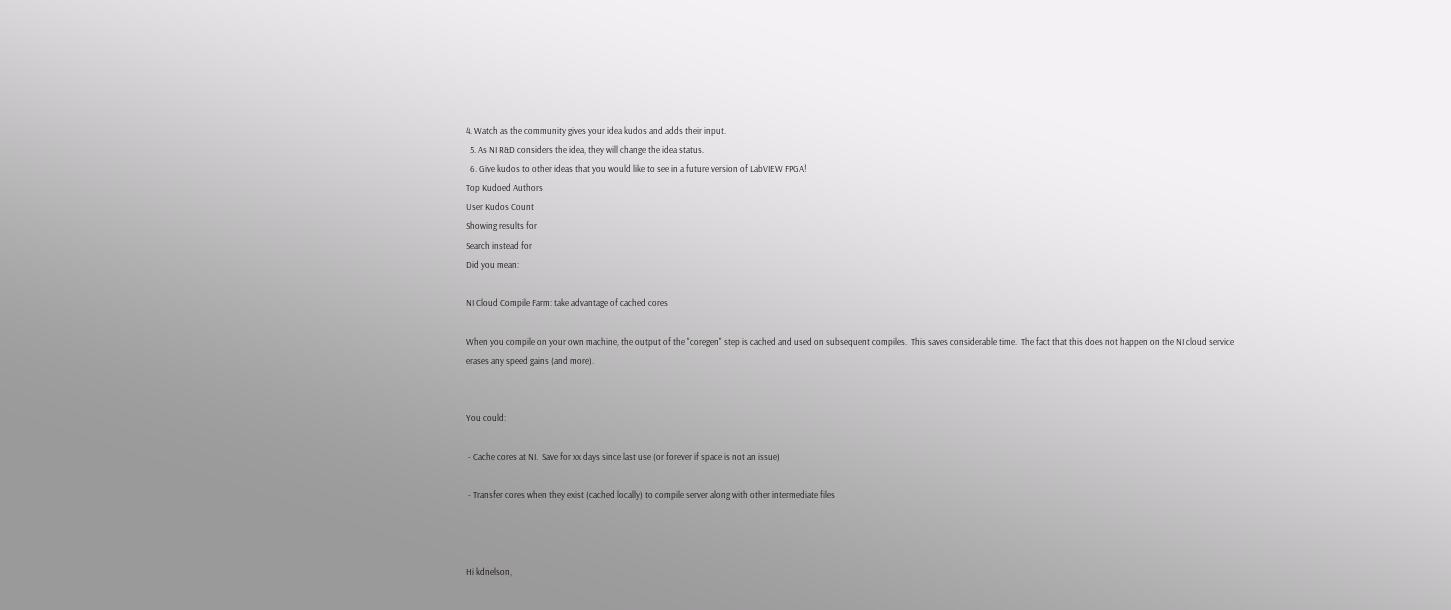4. Watch as the community gives your idea kudos and adds their input.
  5. As NI R&D considers the idea, they will change the idea status.
  6. Give kudos to other ideas that you would like to see in a future version of LabVIEW FPGA!
Top Kudoed Authors
User Kudos Count
Showing results for
Search instead for
Did you mean:

NI Cloud Compile Farm: take advantage of cached cores

When you compile on your own machine, the output of the "coregen" step is cached and used on subsequent compiles.  This saves considerable time.  The fact that this does not happen on the NI cloud service erases any speed gains (and more).


You could:

 - Cache cores at NI.  Save for xx days since last use (or forever if space is not an issue)

 - Transfer cores when they exist (cached locally) to compile server along with other intermediate files



Hi kdnelson,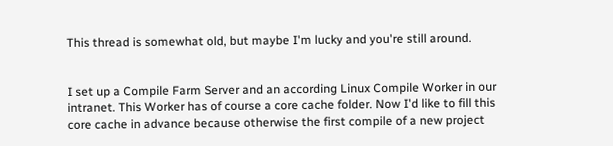This thread is somewhat old, but maybe I'm lucky and you're still around.


I set up a Compile Farm Server and an according Linux Compile Worker in our intranet. This Worker has of course a core cache folder. Now I'd like to fill this core cache in advance because otherwise the first compile of a new project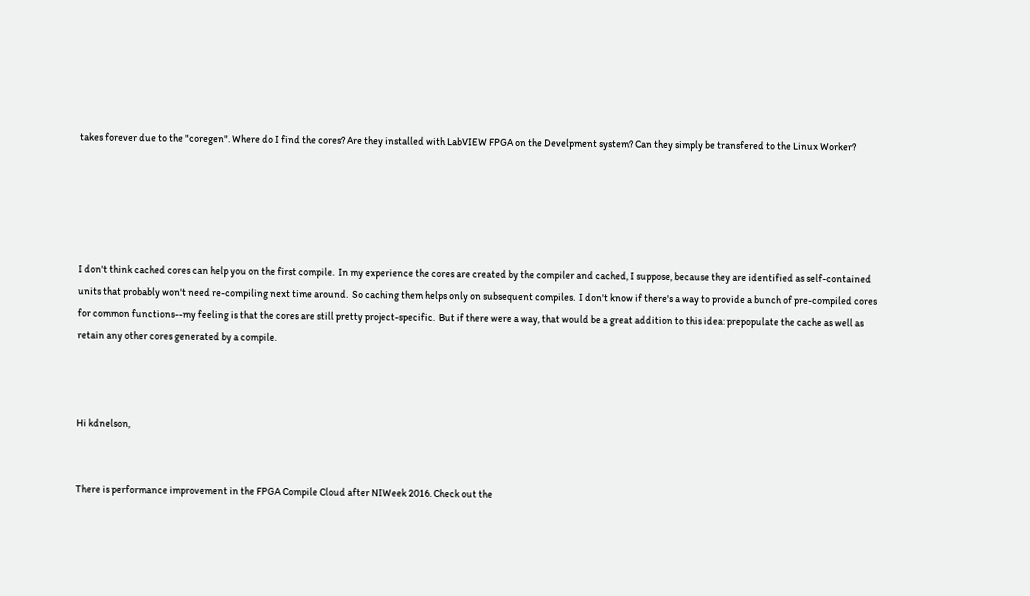takes forever due to the "coregen". Where do I find the cores? Are they installed with LabVIEW FPGA on the Develpment system? Can they simply be transfered to the Linux Worker?





I don't think cached cores can help you on the first compile.  In my experience the cores are created by the compiler and cached, I suppose, because they are identified as self-contained units that probably won't need re-compiling next time around.  So caching them helps only on subsequent compiles.  I don't know if there's a way to provide a bunch of pre-compiled cores for common functions--my feeling is that the cores are still pretty project-specific.  But if there were a way, that would be a great addition to this idea: prepopulate the cache as well as retain any other cores generated by a compile.



Hi kdnelson,


There is performance improvement in the FPGA Compile Cloud after NIWeek 2016. Check out the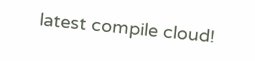latest compile cloud!